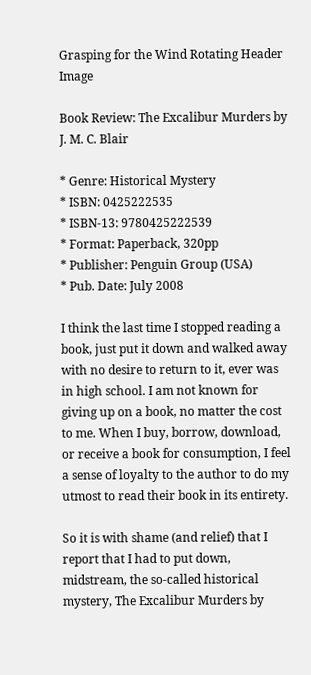Grasping for the Wind Rotating Header Image

Book Review: The Excalibur Murders by J. M. C. Blair

* Genre: Historical Mystery
* ISBN: 0425222535
* ISBN-13: 9780425222539
* Format: Paperback, 320pp
* Publisher: Penguin Group (USA)
* Pub. Date: July 2008

I think the last time I stopped reading a book, just put it down and walked away with no desire to return to it, ever was in high school. I am not known for giving up on a book, no matter the cost to me. When I buy, borrow, download, or receive a book for consumption, I feel a sense of loyalty to the author to do my utmost to read their book in its entirety.

So it is with shame (and relief) that I report that I had to put down, midstream, the so-called historical mystery, The Excalibur Murders by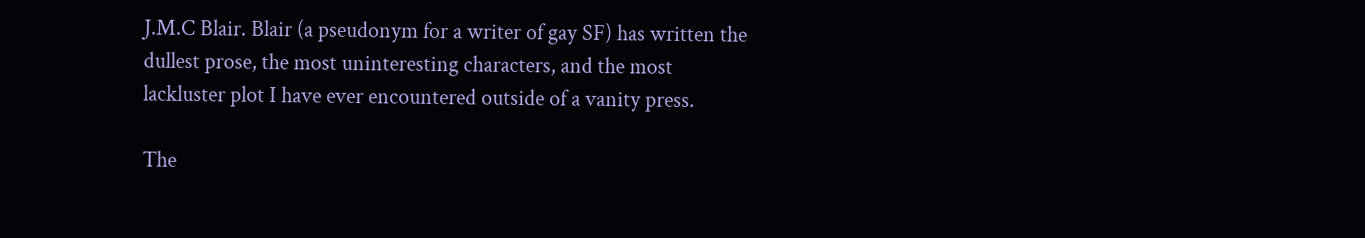J.M.C Blair. Blair (a pseudonym for a writer of gay SF) has written the dullest prose, the most uninteresting characters, and the most lackluster plot I have ever encountered outside of a vanity press.

The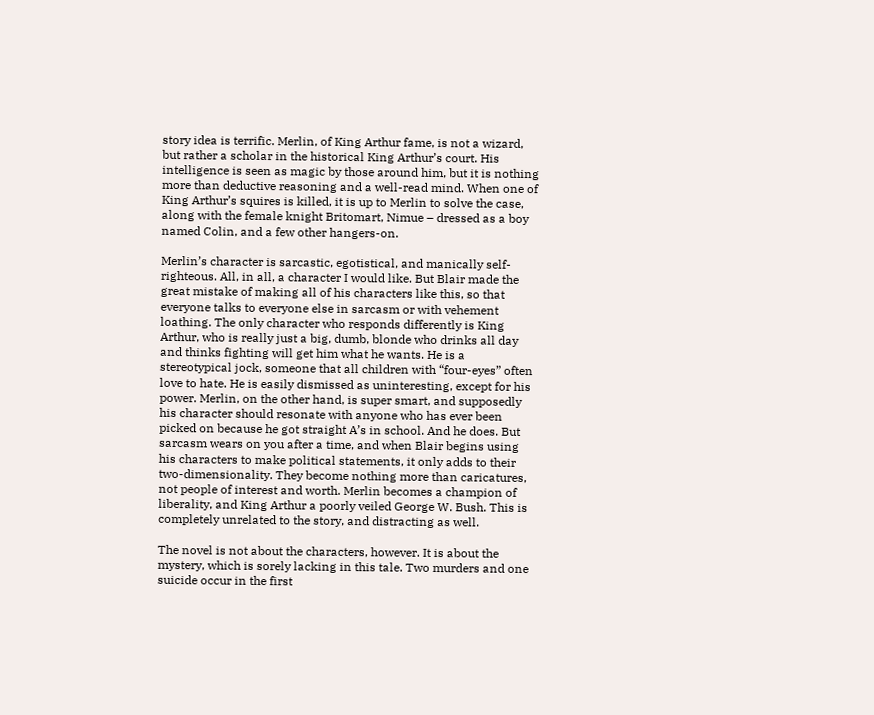story idea is terrific. Merlin, of King Arthur fame, is not a wizard, but rather a scholar in the historical King Arthur’s court. His intelligence is seen as magic by those around him, but it is nothing more than deductive reasoning and a well-read mind. When one of King Arthur’s squires is killed, it is up to Merlin to solve the case, along with the female knight Britomart, Nimue – dressed as a boy named Colin, and a few other hangers-on.

Merlin’s character is sarcastic, egotistical, and manically self-righteous. All, in all, a character I would like. But Blair made the great mistake of making all of his characters like this, so that everyone talks to everyone else in sarcasm or with vehement loathing. The only character who responds differently is King Arthur, who is really just a big, dumb, blonde who drinks all day and thinks fighting will get him what he wants. He is a stereotypical jock, someone that all children with “four-eyes” often love to hate. He is easily dismissed as uninteresting, except for his power. Merlin, on the other hand, is super smart, and supposedly his character should resonate with anyone who has ever been picked on because he got straight A’s in school. And he does. But sarcasm wears on you after a time, and when Blair begins using his characters to make political statements, it only adds to their two-dimensionality. They become nothing more than caricatures, not people of interest and worth. Merlin becomes a champion of liberality, and King Arthur a poorly veiled George W. Bush. This is completely unrelated to the story, and distracting as well.

The novel is not about the characters, however. It is about the mystery, which is sorely lacking in this tale. Two murders and one suicide occur in the first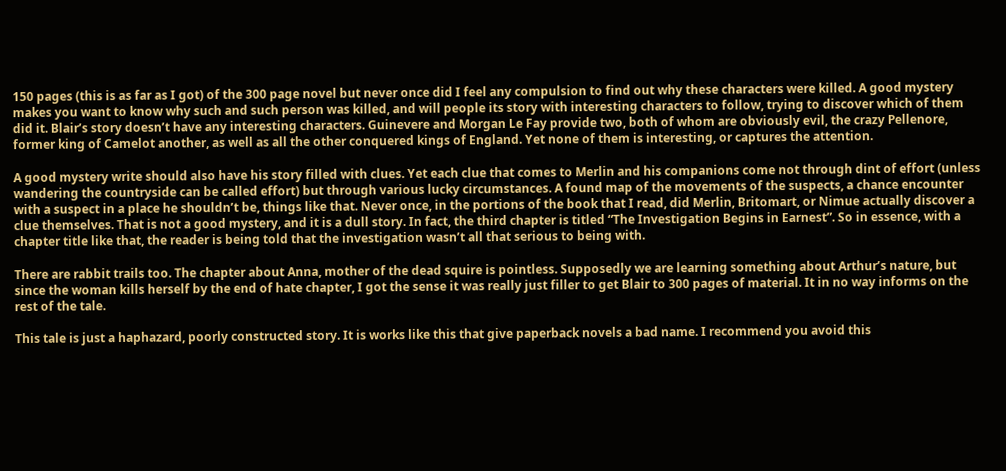150 pages (this is as far as I got) of the 300 page novel but never once did I feel any compulsion to find out why these characters were killed. A good mystery makes you want to know why such and such person was killed, and will people its story with interesting characters to follow, trying to discover which of them did it. Blair’s story doesn’t have any interesting characters. Guinevere and Morgan Le Fay provide two, both of whom are obviously evil, the crazy Pellenore, former king of Camelot another, as well as all the other conquered kings of England. Yet none of them is interesting, or captures the attention.

A good mystery write should also have his story filled with clues. Yet each clue that comes to Merlin and his companions come not through dint of effort (unless wandering the countryside can be called effort) but through various lucky circumstances. A found map of the movements of the suspects, a chance encounter with a suspect in a place he shouldn’t be, things like that. Never once, in the portions of the book that I read, did Merlin, Britomart, or Nimue actually discover a clue themselves. That is not a good mystery, and it is a dull story. In fact, the third chapter is titled “The Investigation Begins in Earnest”. So in essence, with a chapter title like that, the reader is being told that the investigation wasn’t all that serious to being with.

There are rabbit trails too. The chapter about Anna, mother of the dead squire is pointless. Supposedly we are learning something about Arthur’s nature, but since the woman kills herself by the end of hate chapter, I got the sense it was really just filler to get Blair to 300 pages of material. It in no way informs on the rest of the tale.

This tale is just a haphazard, poorly constructed story. It is works like this that give paperback novels a bad name. I recommend you avoid this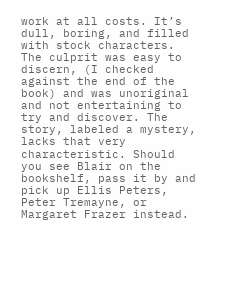work at all costs. It’s dull, boring, and filled with stock characters. The culprit was easy to discern, (I checked against the end of the book) and was unoriginal and not entertaining to try and discover. The story, labeled a mystery, lacks that very characteristic. Should you see Blair on the bookshelf, pass it by and pick up Ellis Peters, Peter Tremayne, or Margaret Frazer instead.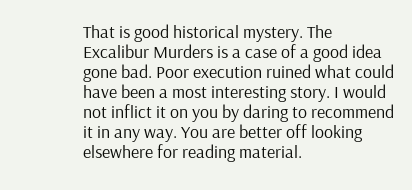That is good historical mystery. The Excalibur Murders is a case of a good idea gone bad. Poor execution ruined what could have been a most interesting story. I would not inflict it on you by daring to recommend it in any way. You are better off looking elsewhere for reading material.